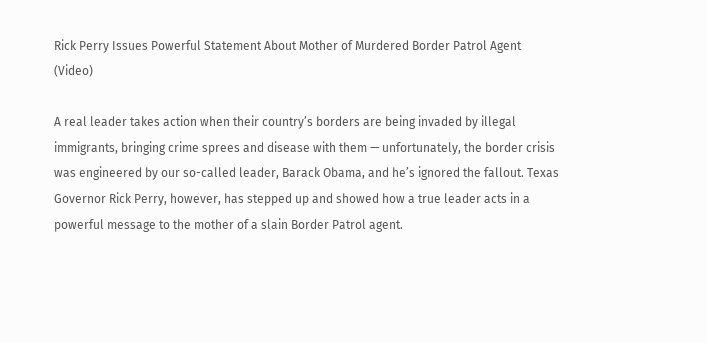Rick Perry Issues Powerful Statement About Mother of Murdered Border Patrol Agent (Video)

A real leader takes action when their country’s borders are being invaded by illegal immigrants, bringing crime sprees and disease with them — unfortunately, the border crisis was engineered by our so-called leader, Barack Obama, and he’s ignored the fallout. Texas Governor Rick Perry, however, has stepped up and showed how a true leader acts in a powerful message to the mother of a slain Border Patrol agent.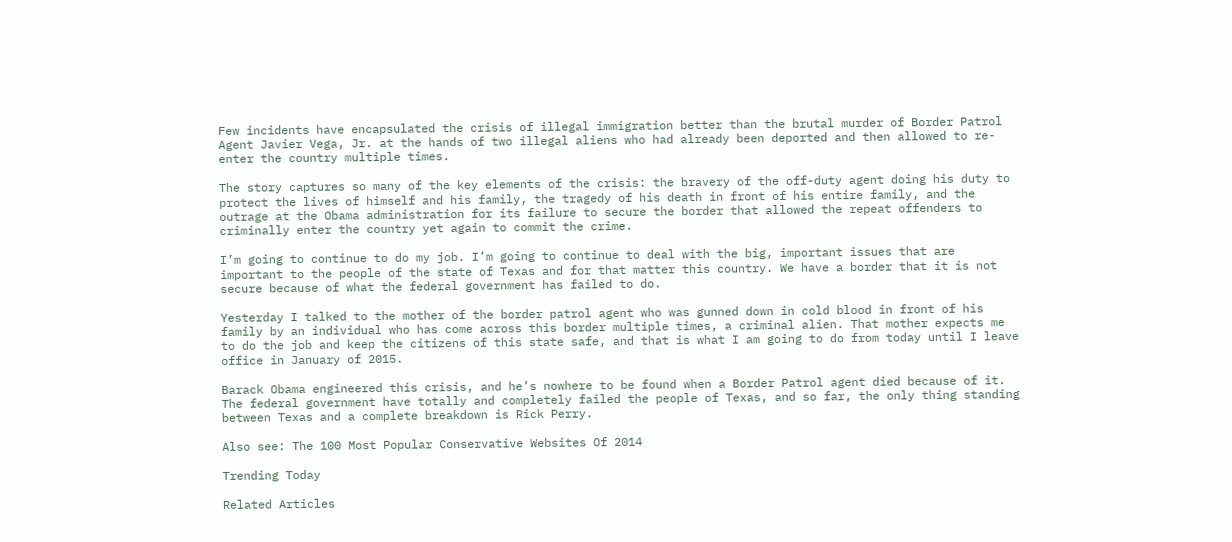Few incidents have encapsulated the crisis of illegal immigration better than the brutal murder of Border Patrol Agent Javier Vega, Jr. at the hands of two illegal aliens who had already been deported and then allowed to re-enter the country multiple times.

The story captures so many of the key elements of the crisis: the bravery of the off-duty agent doing his duty to protect the lives of himself and his family, the tragedy of his death in front of his entire family, and the outrage at the Obama administration for its failure to secure the border that allowed the repeat offenders to criminally enter the country yet again to commit the crime.

I’m going to continue to do my job. I’m going to continue to deal with the big, important issues that are important to the people of the state of Texas and for that matter this country. We have a border that it is not secure because of what the federal government has failed to do.

Yesterday I talked to the mother of the border patrol agent who was gunned down in cold blood in front of his family by an individual who has come across this border multiple times, a criminal alien. That mother expects me to do the job and keep the citizens of this state safe, and that is what I am going to do from today until I leave office in January of 2015.

Barack Obama engineered this crisis, and he’s nowhere to be found when a Border Patrol agent died because of it. The federal government have totally and completely failed the people of Texas, and so far, the only thing standing between Texas and a complete breakdown is Rick Perry.

Also see: The 100 Most Popular Conservative Websites Of 2014

Trending Today

Related Articles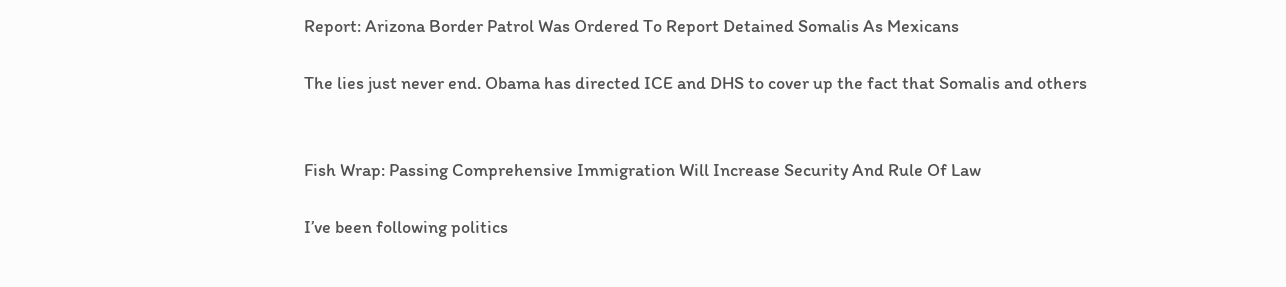Report: Arizona Border Patrol Was Ordered To Report Detained Somalis As Mexicans

The lies just never end. Obama has directed ICE and DHS to cover up the fact that Somalis and others


Fish Wrap: Passing Comprehensive Immigration Will Increase Security And Rule Of Law

I’ve been following politics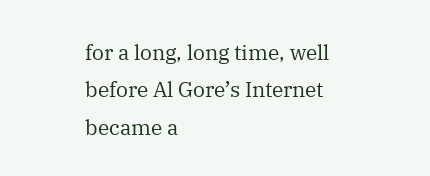for a long, long time, well before Al Gore’s Internet became a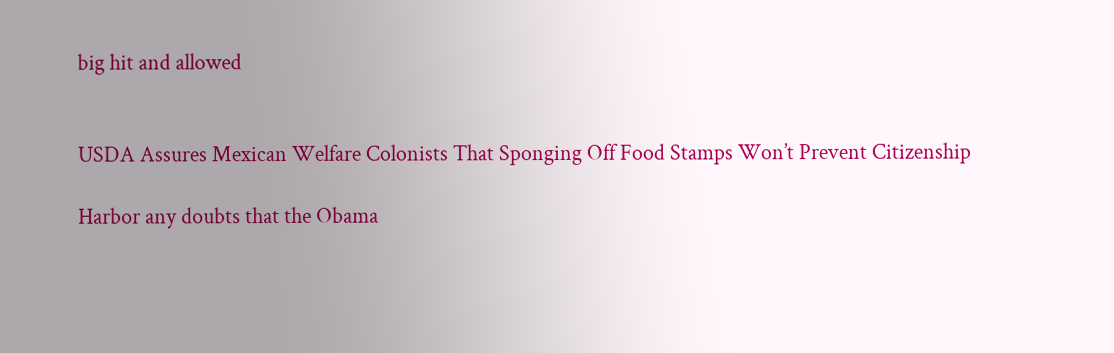big hit and allowed


USDA Assures Mexican Welfare Colonists That Sponging Off Food Stamps Won’t Prevent Citizenship

Harbor any doubts that the Obama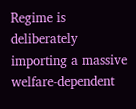Regime is deliberately importing a massive welfare-dependent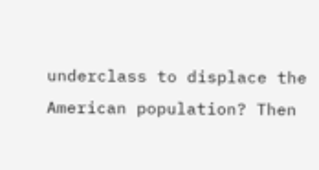underclass to displace the American population? Then